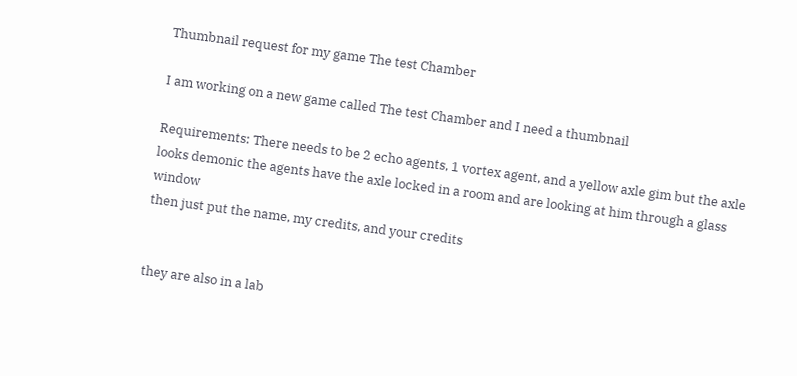Thumbnail request for my game The test Chamber

I am working on a new game called The test Chamber and I need a thumbnail

Requirements: There needs to be 2 echo agents, 1 vortex agent, and a yellow axle gim but the axle looks demonic the agents have the axle locked in a room and are looking at him through a glass window
then just put the name, my credits, and your credits


they are also in a lab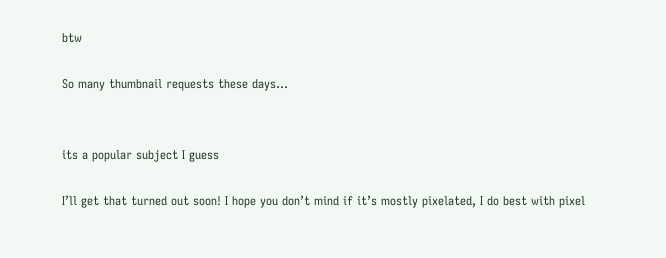btw

So many thumbnail requests these days…


its a popular subject I guess

I’ll get that turned out soon! I hope you don’t mind if it’s mostly pixelated, I do best with pixel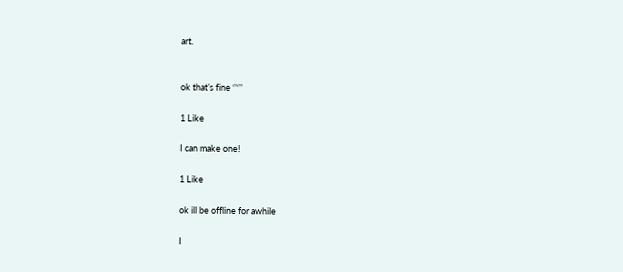art.


ok that’s fine ‘’‘’’

1 Like

I can make one!

1 Like

ok ill be offline for awhile

I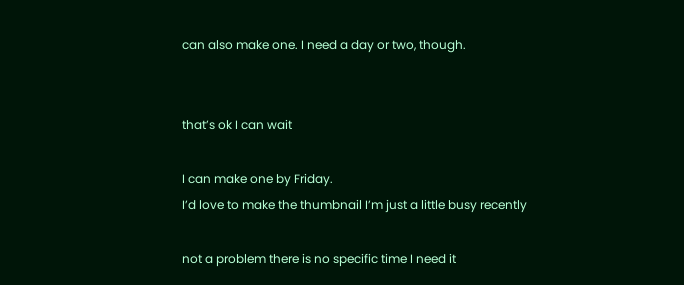can also make one. I need a day or two, though.


that’s ok I can wait

I can make one by Friday.
I’d love to make the thumbnail I’m just a little busy recently

not a problem there is no specific time I need it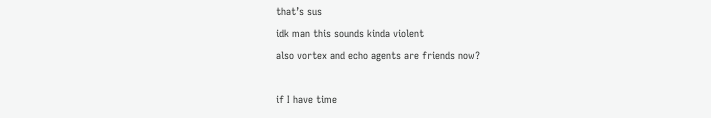that’s sus
idk man this sounds kinda violent
also vortex and echo agents are friends now?

if I have time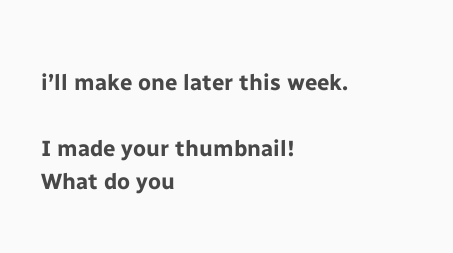i’ll make one later this week.

I made your thumbnail! What do you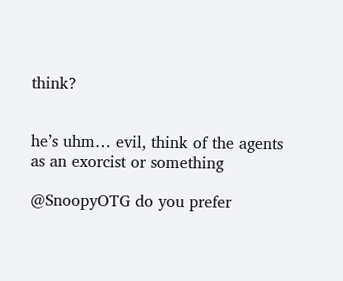think?


he’s uhm… evil, think of the agents as an exorcist or something

@SnoopyOTG do you prefer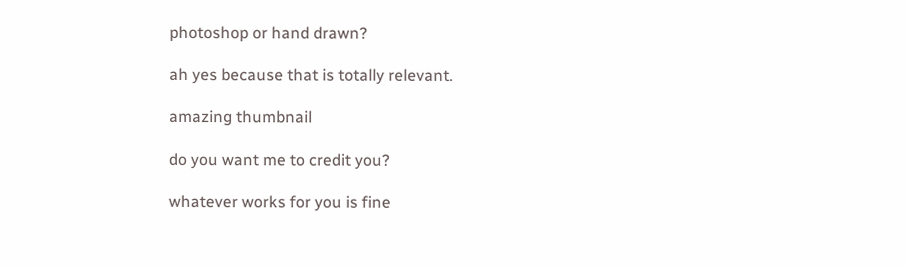photoshop or hand drawn?

ah yes because that is totally relevant.

amazing thumbnail

do you want me to credit you?

whatever works for you is fine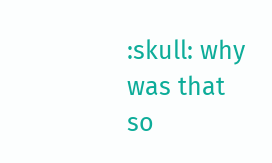:skull: why was that so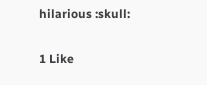hilarious :skull:

1 Like